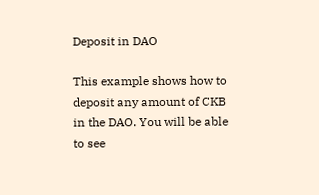Deposit in DAO

This example shows how to deposit any amount of CKB in the DAO. You will be able to see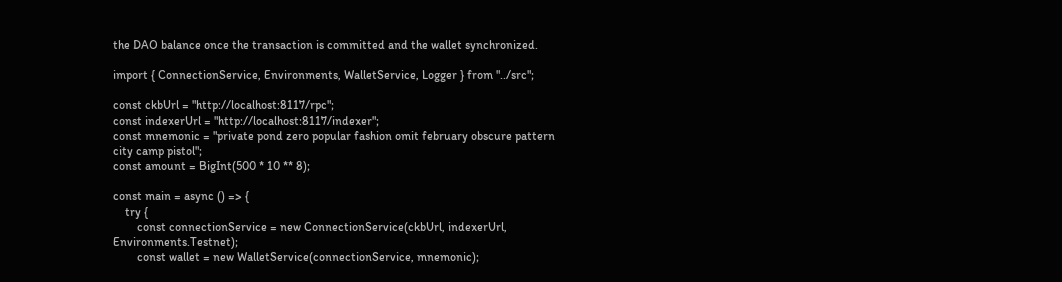the DAO balance once the transaction is committed and the wallet synchronized.

import { ConnectionService, Environments, WalletService, Logger } from "../src";

const ckbUrl = "http://localhost:8117/rpc";
const indexerUrl = "http://localhost:8117/indexer";
const mnemonic = "private pond zero popular fashion omit february obscure pattern city camp pistol";
const amount = BigInt(500 * 10 ** 8);

const main = async () => {
    try {
        const connectionService = new ConnectionService(ckbUrl, indexerUrl, Environments.Testnet);
        const wallet = new WalletService(connectionService, mnemonic);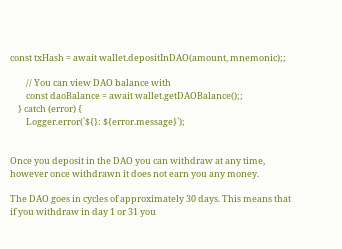const txHash = await wallet.depositInDAO(amount, mnemonic);;

        // You can view DAO balance with
        const daoBalance = await wallet.getDAOBalance();;
    } catch (error) {
        Logger.error(`${}: ${error.message}`);


Once you deposit in the DAO you can withdraw at any time, however once withdrawn it does not earn you any money.

The DAO goes in cycles of approximately 30 days. This means that if you withdraw in day 1 or 31 you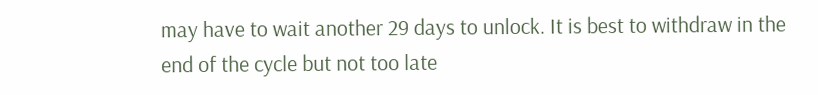may have to wait another 29 days to unlock. It is best to withdraw in the end of the cycle but not too late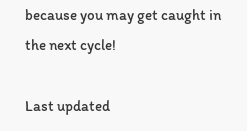because you may get caught in the next cycle!

Last updated